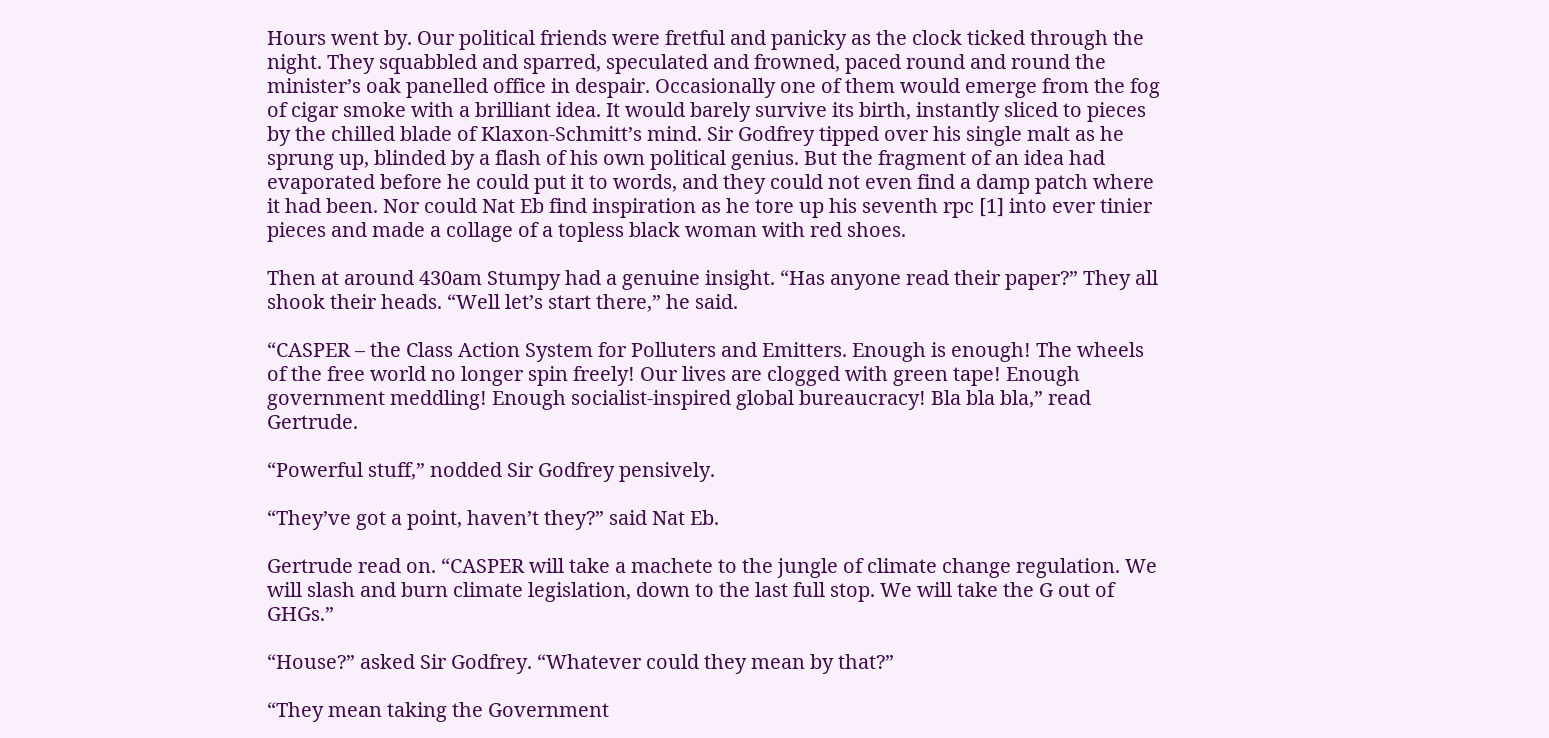Hours went by. Our political friends were fretful and panicky as the clock ticked through the night. They squabbled and sparred, speculated and frowned, paced round and round the minister’s oak panelled office in despair. Occasionally one of them would emerge from the fog of cigar smoke with a brilliant idea. It would barely survive its birth, instantly sliced to pieces by the chilled blade of Klaxon-Schmitt’s mind. Sir Godfrey tipped over his single malt as he sprung up, blinded by a flash of his own political genius. But the fragment of an idea had evaporated before he could put it to words, and they could not even find a damp patch where it had been. Nor could Nat Eb find inspiration as he tore up his seventh rpc [1] into ever tinier pieces and made a collage of a topless black woman with red shoes.

Then at around 430am Stumpy had a genuine insight. “Has anyone read their paper?” They all shook their heads. “Well let’s start there,” he said.

“CASPER – the Class Action System for Polluters and Emitters. Enough is enough! The wheels of the free world no longer spin freely! Our lives are clogged with green tape! Enough government meddling! Enough socialist-inspired global bureaucracy! Bla bla bla,” read Gertrude.

“Powerful stuff,” nodded Sir Godfrey pensively.

“They’ve got a point, haven’t they?” said Nat Eb.

Gertrude read on. “CASPER will take a machete to the jungle of climate change regulation. We will slash and burn climate legislation, down to the last full stop. We will take the G out of GHGs.”

“House?” asked Sir Godfrey. “Whatever could they mean by that?”

“They mean taking the Government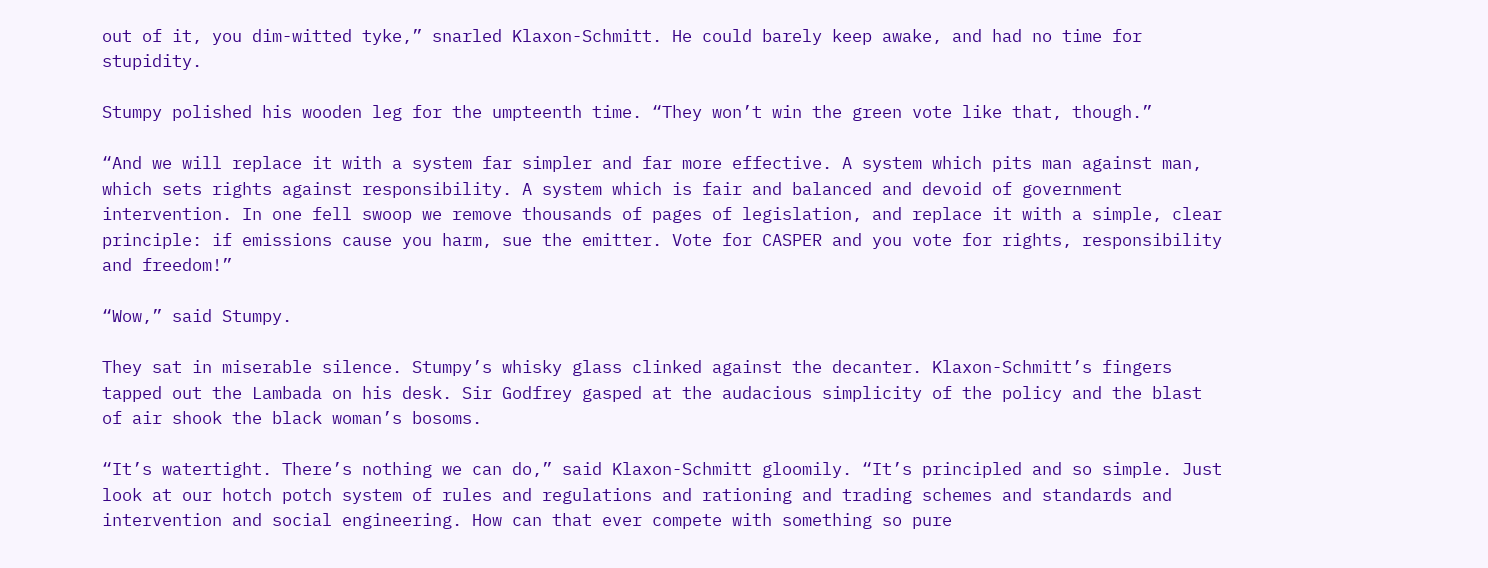out of it, you dim-witted tyke,” snarled Klaxon-Schmitt. He could barely keep awake, and had no time for stupidity.

Stumpy polished his wooden leg for the umpteenth time. “They won’t win the green vote like that, though.”

“And we will replace it with a system far simpler and far more effective. A system which pits man against man, which sets rights against responsibility. A system which is fair and balanced and devoid of government intervention. In one fell swoop we remove thousands of pages of legislation, and replace it with a simple, clear principle: if emissions cause you harm, sue the emitter. Vote for CASPER and you vote for rights, responsibility and freedom!”

“Wow,” said Stumpy.

They sat in miserable silence. Stumpy’s whisky glass clinked against the decanter. Klaxon-Schmitt’s fingers tapped out the Lambada on his desk. Sir Godfrey gasped at the audacious simplicity of the policy and the blast of air shook the black woman’s bosoms.

“It’s watertight. There’s nothing we can do,” said Klaxon-Schmitt gloomily. “It’s principled and so simple. Just look at our hotch potch system of rules and regulations and rationing and trading schemes and standards and intervention and social engineering. How can that ever compete with something so pure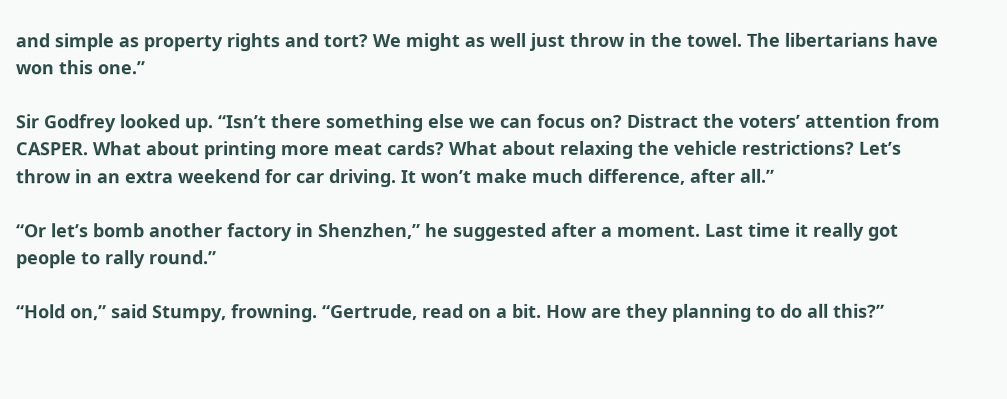and simple as property rights and tort? We might as well just throw in the towel. The libertarians have won this one.”

Sir Godfrey looked up. “Isn’t there something else we can focus on? Distract the voters’ attention from CASPER. What about printing more meat cards? What about relaxing the vehicle restrictions? Let’s throw in an extra weekend for car driving. It won’t make much difference, after all.”

“Or let’s bomb another factory in Shenzhen,” he suggested after a moment. Last time it really got people to rally round.”

“Hold on,” said Stumpy, frowning. “Gertrude, read on a bit. How are they planning to do all this?”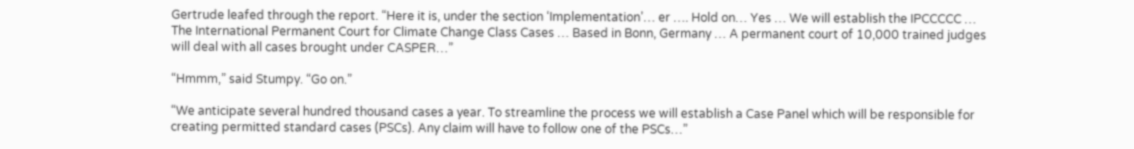Gertrude leafed through the report. “Here it is, under the section ‘Implementation’… er …. Hold on… Yes … We will establish the IPCCCCC … The International Permanent Court for Climate Change Class Cases … Based in Bonn, Germany … A permanent court of 10,000 trained judges will deal with all cases brought under CASPER…”

“Hmmm,” said Stumpy. “Go on.”

“We anticipate several hundred thousand cases a year. To streamline the process we will establish a Case Panel which will be responsible for creating permitted standard cases (PSCs). Any claim will have to follow one of the PSCs…”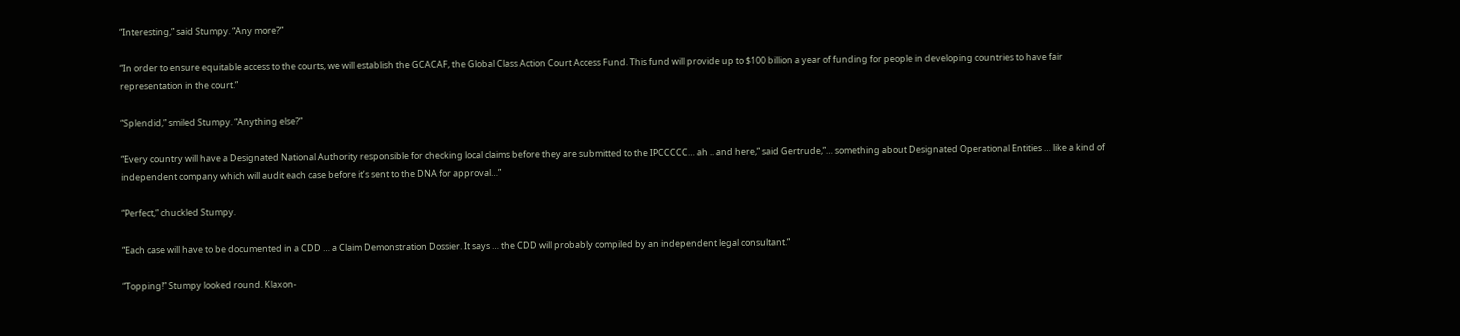“Interesting,” said Stumpy. “Any more?”

“In order to ensure equitable access to the courts, we will establish the GCACAF, the Global Class Action Court Access Fund. This fund will provide up to $100 billion a year of funding for people in developing countries to have fair representation in the court.”

“Splendid,” smiled Stumpy. “Anything else?”

“Every country will have a Designated National Authority responsible for checking local claims before they are submitted to the IPCCCCC… ah .. and here,” said Gertrude,”… something about Designated Operational Entities … like a kind of independent company which will audit each case before it’s sent to the DNA for approval…”

“Perfect,” chuckled Stumpy.

“Each case will have to be documented in a CDD … a Claim Demonstration Dossier. It says … the CDD will probably compiled by an independent legal consultant.”

“Topping!” Stumpy looked round. Klaxon-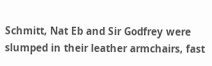Schmitt, Nat Eb and Sir Godfrey were slumped in their leather armchairs, fast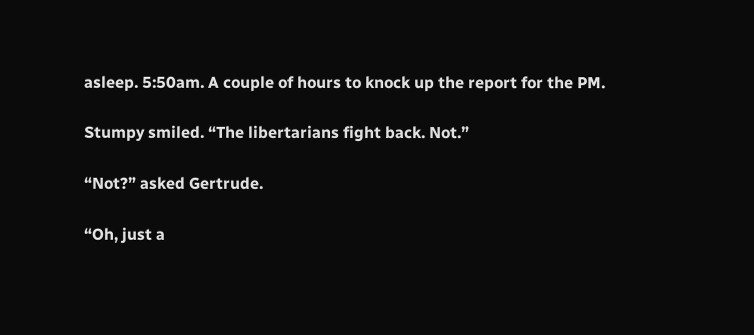asleep. 5:50am. A couple of hours to knock up the report for the PM.

Stumpy smiled. “The libertarians fight back. Not.”

“Not?” asked Gertrude.

“Oh, just a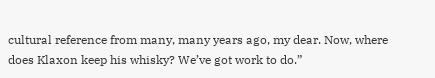cultural reference from many, many years ago, my dear. Now, where does Klaxon keep his whisky? We’ve got work to do.”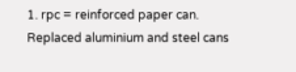1. rpc = reinforced paper can. Replaced aluminium and steel cans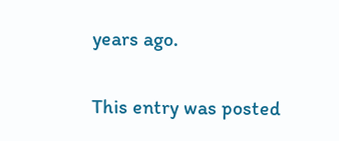years ago.

This entry was posted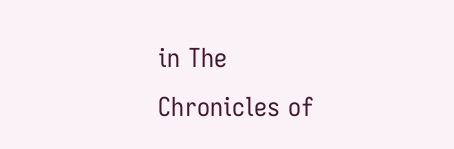in The Chronicles of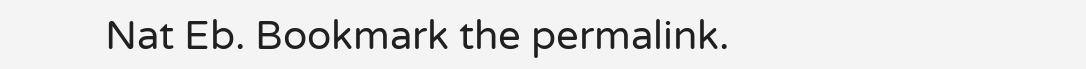Nat Eb. Bookmark the permalink.